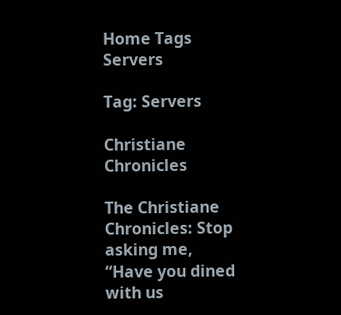Home Tags Servers

Tag: Servers

Christiane Chronicles

The Christiane Chronicles: Stop asking me, “Have you dined with us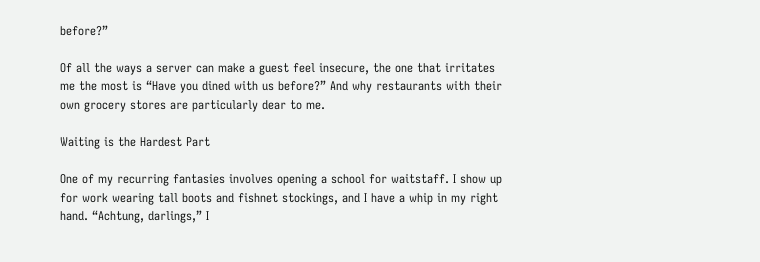before?”

Of all the ways a server can make a guest feel insecure, the one that irritates me the most is “Have you dined with us before?” And why restaurants with their own grocery stores are particularly dear to me.

Waiting is the Hardest Part

One of my recurring fantasies involves opening a school for waitstaff. I show up for work wearing tall boots and fishnet stockings, and I have a whip in my right hand. “Achtung, darlings,” I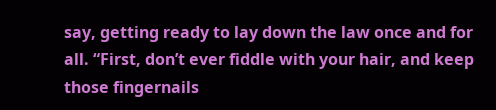say, getting ready to lay down the law once and for all. “First, don’t ever fiddle with your hair, and keep those fingernails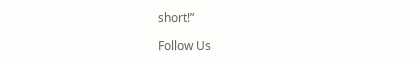short!”

Follow Us